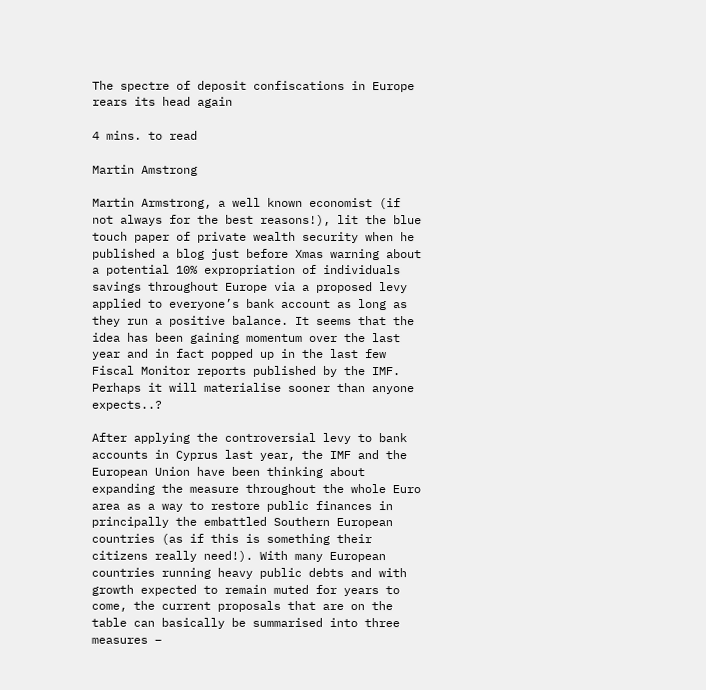The spectre of deposit confiscations in Europe rears its head again

4 mins. to read

Martin Amstrong

Martin Armstrong, a well known economist (if not always for the best reasons!), lit the blue touch paper of private wealth security when he published a blog just before Xmas warning about a potential 10% expropriation of individuals savings throughout Europe via a proposed levy applied to everyone’s bank account as long as they run a positive balance. It seems that the idea has been gaining momentum over the last year and in fact popped up in the last few Fiscal Monitor reports published by the IMF. Perhaps it will materialise sooner than anyone expects..?

After applying the controversial levy to bank accounts in Cyprus last year, the IMF and the European Union have been thinking about expanding the measure throughout the whole Euro area as a way to restore public finances in principally the embattled Southern European countries (as if this is something their citizens really need!). With many European countries running heavy public debts and with growth expected to remain muted for years to come, the current proposals that are on the table can basically be summarised into three measures –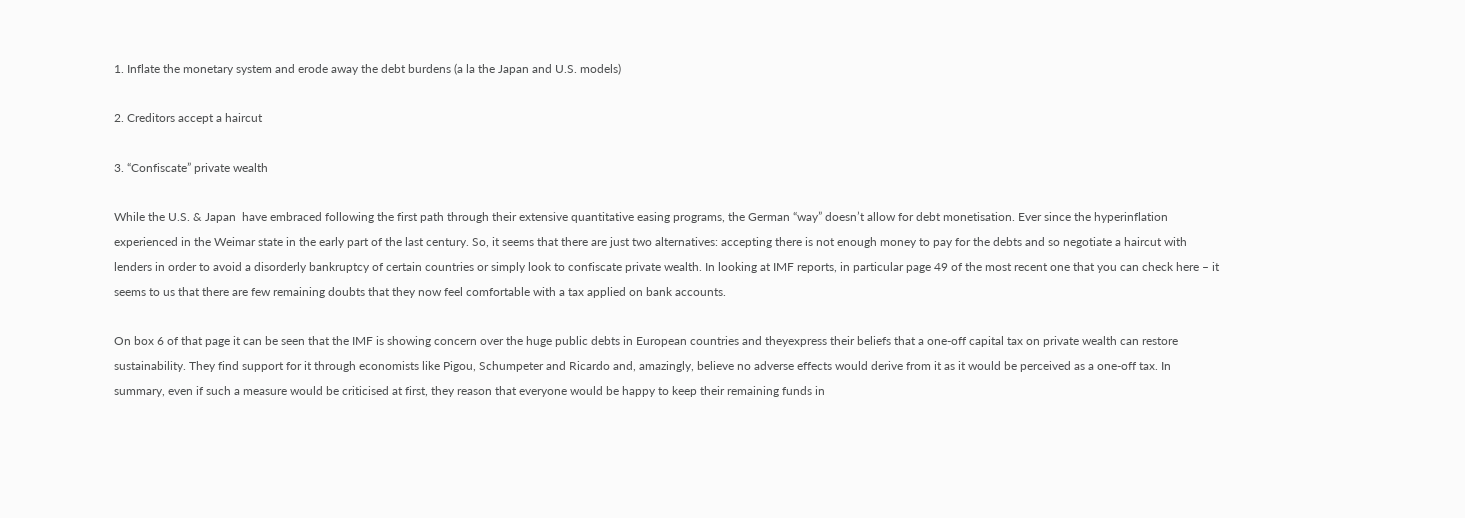1. Inflate the monetary system and erode away the debt burdens (a la the Japan and U.S. models)

2. Creditors accept a haircut

3. “Confiscate” private wealth

While the U.S. & Japan  have embraced following the first path through their extensive quantitative easing programs, the German “way” doesn’t allow for debt monetisation. Ever since the hyperinflation experienced in the Weimar state in the early part of the last century. So, it seems that there are just two alternatives: accepting there is not enough money to pay for the debts and so negotiate a haircut with lenders in order to avoid a disorderly bankruptcy of certain countries or simply look to confiscate private wealth. In looking at IMF reports, in particular page 49 of the most recent one that you can check here – it seems to us that there are few remaining doubts that they now feel comfortable with a tax applied on bank accounts.

On box 6 of that page it can be seen that the IMF is showing concern over the huge public debts in European countries and theyexpress their beliefs that a one-off capital tax on private wealth can restore sustainability. They find support for it through economists like Pigou, Schumpeter and Ricardo and, amazingly, believe no adverse effects would derive from it as it would be perceived as a one-off tax. In summary, even if such a measure would be criticised at first, they reason that everyone would be happy to keep their remaining funds in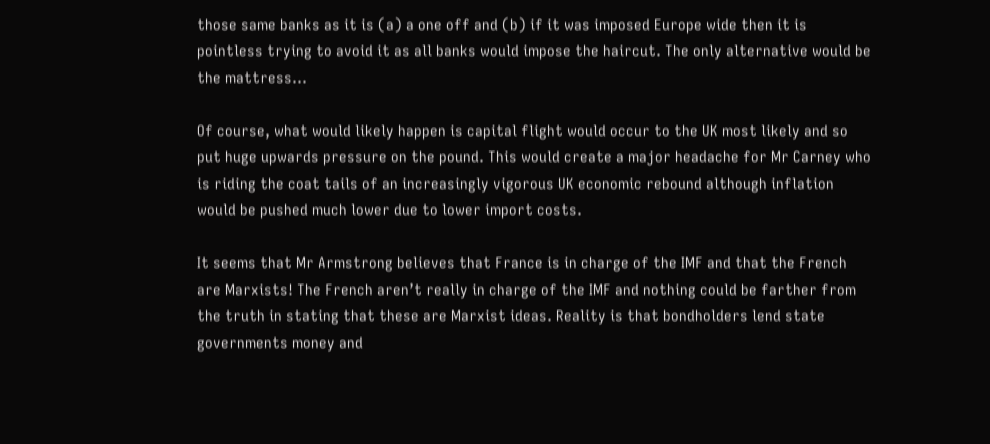those same banks as it is (a) a one off and (b) if it was imposed Europe wide then it is pointless trying to avoid it as all banks would impose the haircut. The only alternative would be the mattress…

Of course, what would likely happen is capital flight would occur to the UK most likely and so put huge upwards pressure on the pound. This would create a major headache for Mr Carney who is riding the coat tails of an increasingly vigorous UK economic rebound although inflation would be pushed much lower due to lower import costs.

It seems that Mr Armstrong believes that France is in charge of the IMF and that the French are Marxists! The French aren’t really in charge of the IMF and nothing could be farther from the truth in stating that these are Marxist ideas. Reality is that bondholders lend state governments money and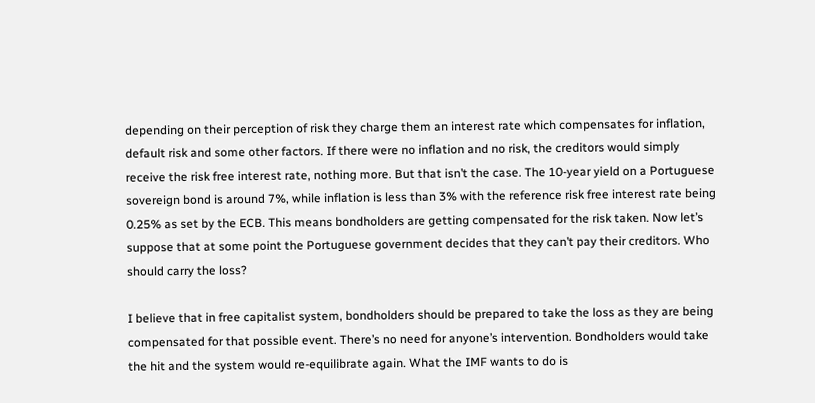depending on their perception of risk they charge them an interest rate which compensates for inflation, default risk and some other factors. If there were no inflation and no risk, the creditors would simply receive the risk free interest rate, nothing more. But that isn’t the case. The 10-year yield on a Portuguese sovereign bond is around 7%, while inflation is less than 3% with the reference risk free interest rate being 0.25% as set by the ECB. This means bondholders are getting compensated for the risk taken. Now let’s suppose that at some point the Portuguese government decides that they can’t pay their creditors. Who should carry the loss?

I believe that in free capitalist system, bondholders should be prepared to take the loss as they are being compensated for that possible event. There’s no need for anyone’s intervention. Bondholders would take the hit and the system would re-equilibrate again. What the IMF wants to do is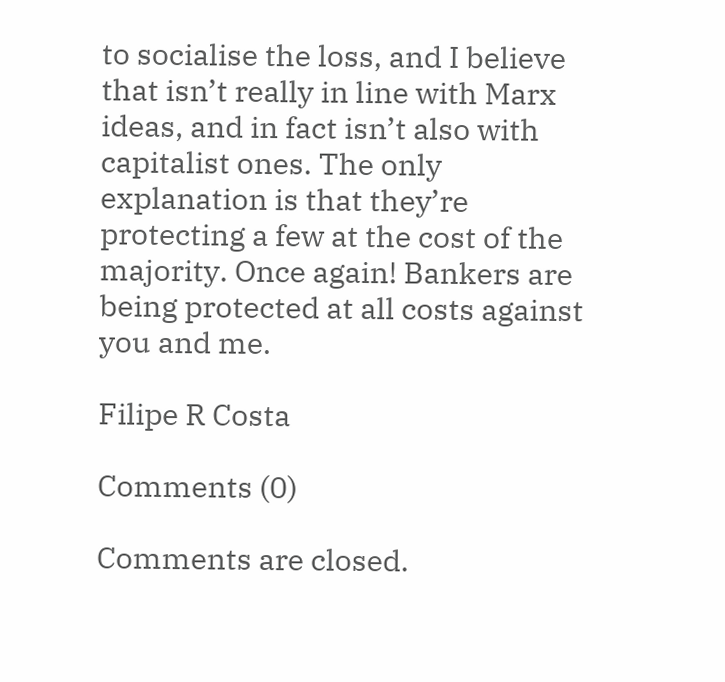to socialise the loss, and I believe that isn’t really in line with Marx ideas, and in fact isn’t also with capitalist ones. The only explanation is that they’re protecting a few at the cost of the majority. Once again! Bankers are being protected at all costs against you and me.

Filipe R Costa

Comments (0)

Comments are closed.